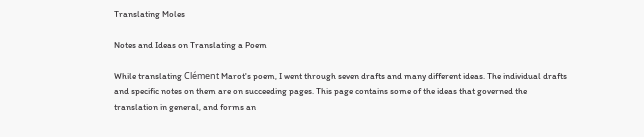Translating Moles

Notes and Ideas on Translating a Poem

While translating Clément Marot's poem, I went through seven drafts and many different ideas. The individual drafts and specific notes on them are on succeeding pages. This page contains some of the ideas that governed the translation in general, and forms an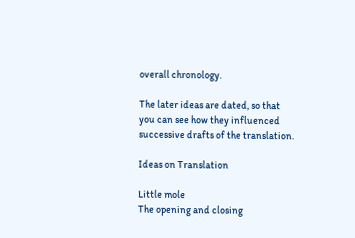overall chronology.

The later ideas are dated, so that you can see how they influenced successive drafts of the translation.

Ideas on Translation

Little mole
The opening and closing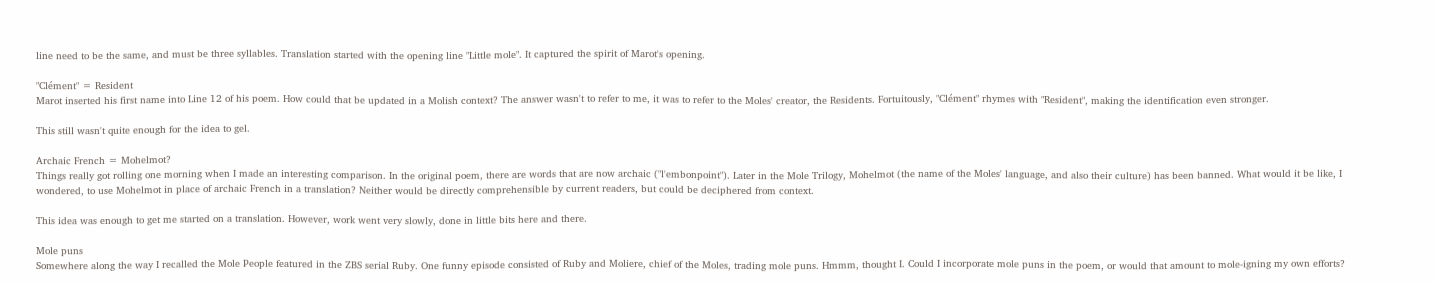line need to be the same, and must be three syllables. Translation started with the opening line "Little mole". It captured the spirit of Marot's opening.

"Clément" = Resident
Marot inserted his first name into Line 12 of his poem. How could that be updated in a Molish context? The answer wasn't to refer to me, it was to refer to the Moles' creator, the Residents. Fortuitously, "Clément" rhymes with "Resident", making the identification even stronger.

This still wasn't quite enough for the idea to gel.

Archaic French = Mohelmot?
Things really got rolling one morning when I made an interesting comparison. In the original poem, there are words that are now archaic ("l'embonpoint"). Later in the Mole Trilogy, Mohelmot (the name of the Moles' language, and also their culture) has been banned. What would it be like, I wondered, to use Mohelmot in place of archaic French in a translation? Neither would be directly comprehensible by current readers, but could be deciphered from context.

This idea was enough to get me started on a translation. However, work went very slowly, done in little bits here and there.

Mole puns
Somewhere along the way I recalled the Mole People featured in the ZBS serial Ruby. One funny episode consisted of Ruby and Moliere, chief of the Moles, trading mole puns. Hmmm, thought I. Could I incorporate mole puns in the poem, or would that amount to mole-igning my own efforts?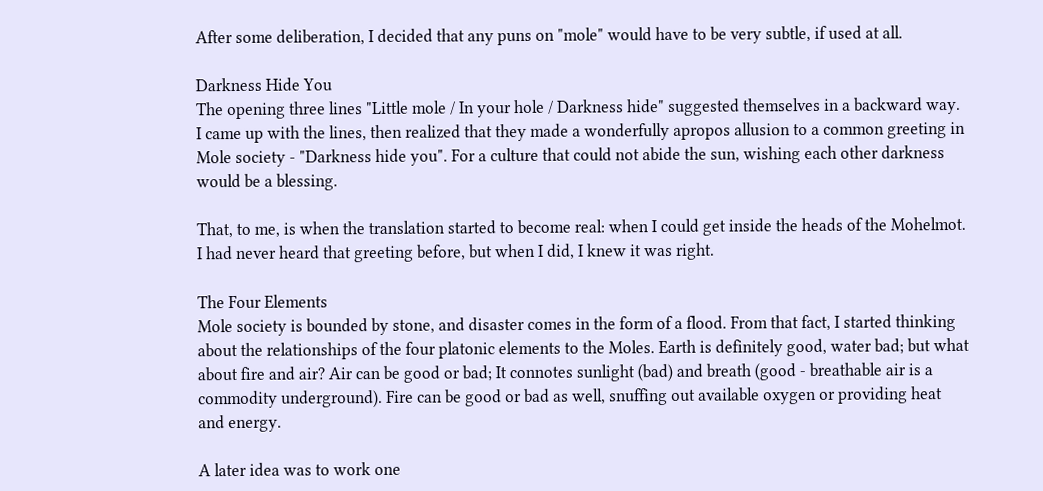After some deliberation, I decided that any puns on "mole" would have to be very subtle, if used at all.

Darkness Hide You
The opening three lines "Little mole / In your hole / Darkness hide" suggested themselves in a backward way. I came up with the lines, then realized that they made a wonderfully apropos allusion to a common greeting in Mole society - "Darkness hide you". For a culture that could not abide the sun, wishing each other darkness would be a blessing.

That, to me, is when the translation started to become real: when I could get inside the heads of the Mohelmot. I had never heard that greeting before, but when I did, I knew it was right.

The Four Elements
Mole society is bounded by stone, and disaster comes in the form of a flood. From that fact, I started thinking about the relationships of the four platonic elements to the Moles. Earth is definitely good, water bad; but what about fire and air? Air can be good or bad; It connotes sunlight (bad) and breath (good - breathable air is a commodity underground). Fire can be good or bad as well, snuffing out available oxygen or providing heat and energy.

A later idea was to work one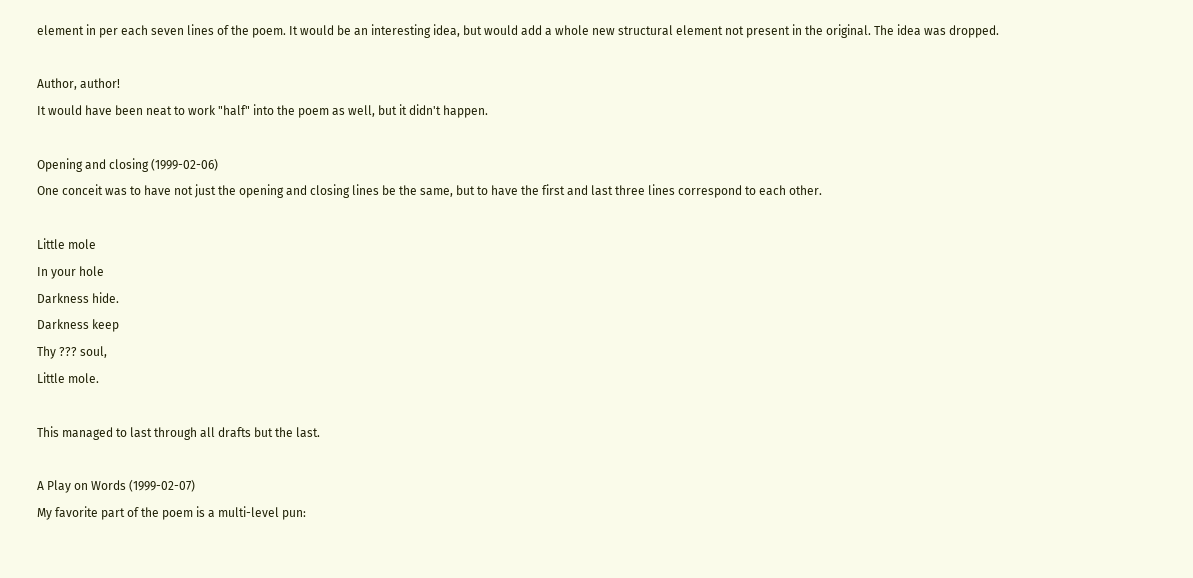element in per each seven lines of the poem. It would be an interesting idea, but would add a whole new structural element not present in the original. The idea was dropped.

Author, author!
It would have been neat to work "half" into the poem as well, but it didn't happen.

Opening and closing (1999-02-06)
One conceit was to have not just the opening and closing lines be the same, but to have the first and last three lines correspond to each other.

Little mole
In your hole
Darkness hide.
Darkness keep
Thy ??? soul,
Little mole.

This managed to last through all drafts but the last.

A Play on Words (1999-02-07)
My favorite part of the poem is a multi-level pun: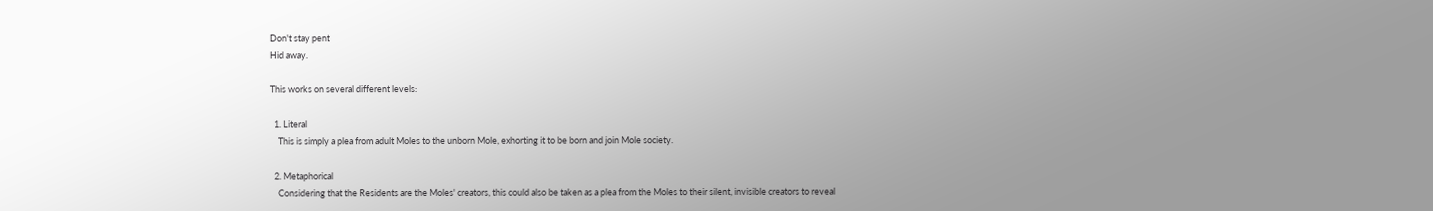Don't stay pent
Hid away.

This works on several different levels:

  1. Literal
    This is simply a plea from adult Moles to the unborn Mole, exhorting it to be born and join Mole society.

  2. Metaphorical
    Considering that the Residents are the Moles' creators, this could also be taken as a plea from the Moles to their silent, invisible creators to reveal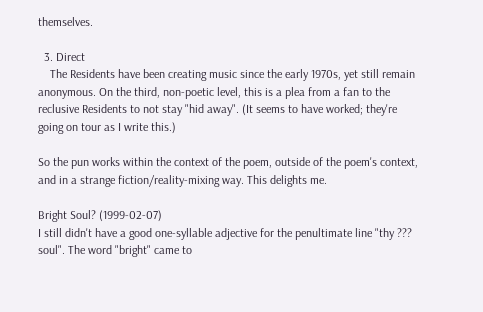themselves.

  3. Direct
    The Residents have been creating music since the early 1970s, yet still remain anonymous. On the third, non-poetic level, this is a plea from a fan to the reclusive Residents to not stay "hid away". (It seems to have worked; they're going on tour as I write this.)

So the pun works within the context of the poem, outside of the poem's context, and in a strange fiction/reality-mixing way. This delights me.

Bright Soul? (1999-02-07)
I still didn't have a good one-syllable adjective for the penultimate line "thy ??? soul". The word "bright" came to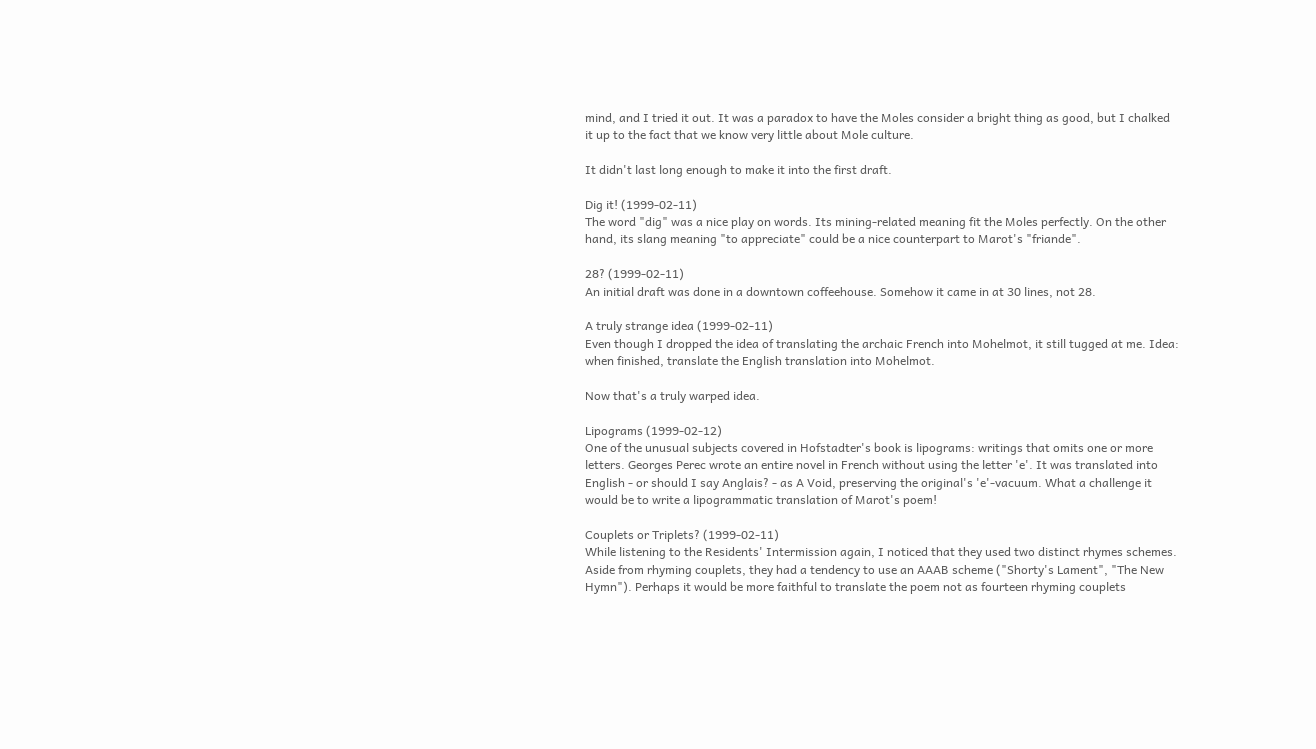mind, and I tried it out. It was a paradox to have the Moles consider a bright thing as good, but I chalked it up to the fact that we know very little about Mole culture.

It didn't last long enough to make it into the first draft.

Dig it! (1999-02-11)
The word "dig" was a nice play on words. Its mining-related meaning fit the Moles perfectly. On the other hand, its slang meaning "to appreciate" could be a nice counterpart to Marot's "friande".

28? (1999-02-11)
An initial draft was done in a downtown coffeehouse. Somehow it came in at 30 lines, not 28.

A truly strange idea (1999-02-11)
Even though I dropped the idea of translating the archaic French into Mohelmot, it still tugged at me. Idea: when finished, translate the English translation into Mohelmot.

Now that's a truly warped idea.

Lipograms (1999-02-12)
One of the unusual subjects covered in Hofstadter's book is lipograms: writings that omits one or more letters. Georges Perec wrote an entire novel in French without using the letter 'e'. It was translated into English - or should I say Anglais? - as A Void, preserving the original's 'e'-vacuum. What a challenge it would be to write a lipogrammatic translation of Marot's poem!

Couplets or Triplets? (1999-02-11)
While listening to the Residents' Intermission again, I noticed that they used two distinct rhymes schemes. Aside from rhyming couplets, they had a tendency to use an AAAB scheme ("Shorty's Lament", "The New Hymn"). Perhaps it would be more faithful to translate the poem not as fourteen rhyming couplets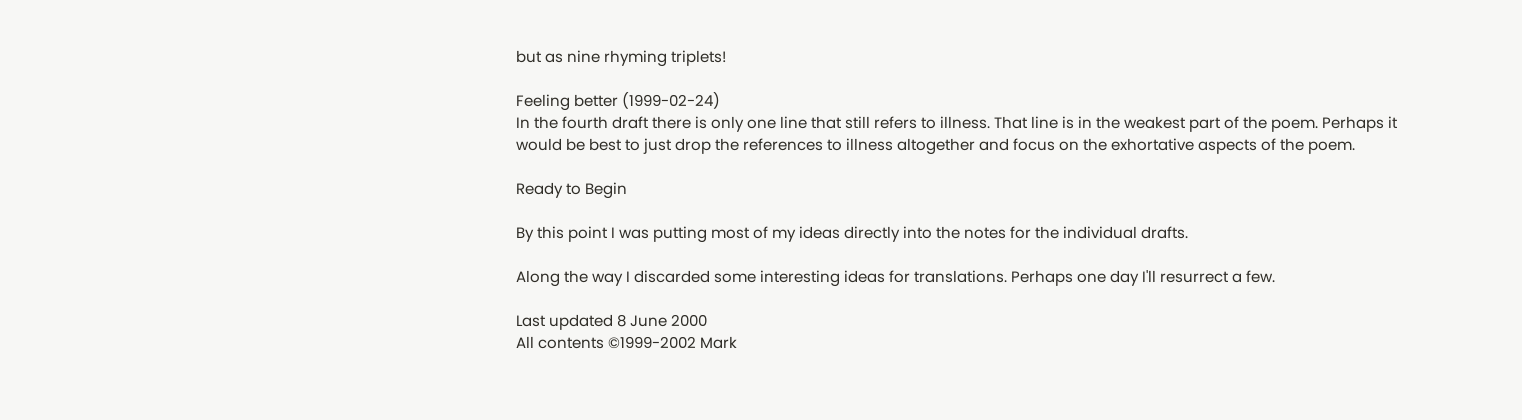but as nine rhyming triplets!

Feeling better (1999-02-24)
In the fourth draft there is only one line that still refers to illness. That line is in the weakest part of the poem. Perhaps it would be best to just drop the references to illness altogether and focus on the exhortative aspects of the poem.

Ready to Begin

By this point I was putting most of my ideas directly into the notes for the individual drafts.

Along the way I discarded some interesting ideas for translations. Perhaps one day I'll resurrect a few.

Last updated 8 June 2000
All contents ©1999-2002 Mark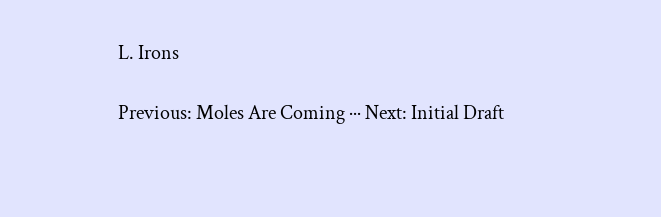L. Irons

Previous: Moles Are Coming ··· Next: Initial Draft